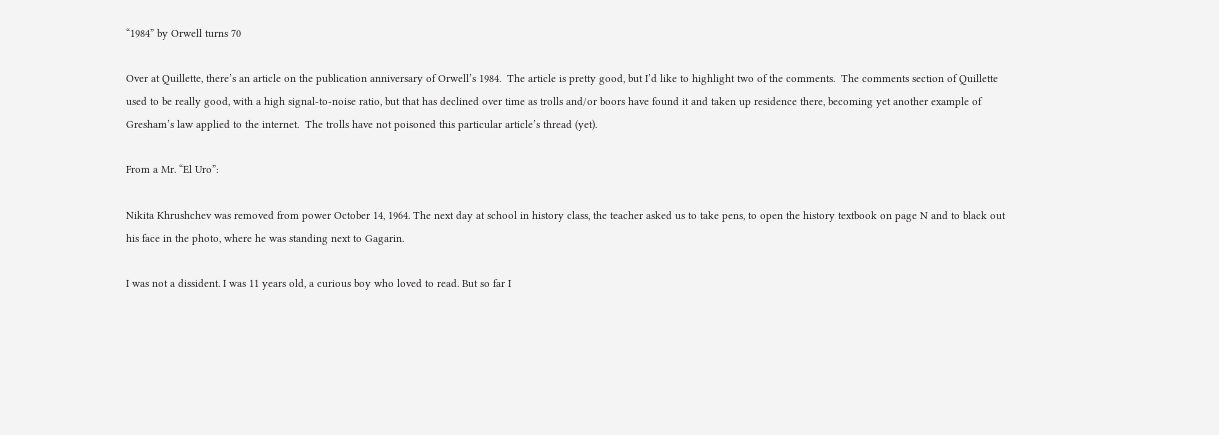“1984” by Orwell turns 70

Over at Quillette, there’s an article on the publication anniversary of Orwell’s 1984.  The article is pretty good, but I’d like to highlight two of the comments.  The comments section of Quillette used to be really good, with a high signal-to-noise ratio, but that has declined over time as trolls and/or boors have found it and taken up residence there, becoming yet another example of Gresham’s law applied to the internet.  The trolls have not poisoned this particular article’s thread (yet).

From a Mr. “El Uro”:

Nikita Khrushchev was removed from power October 14, 1964. The next day at school in history class, the teacher asked us to take pens, to open the history textbook on page N and to black out his face in the photo, where he was standing next to Gagarin.

I was not a dissident. I was 11 years old, a curious boy who loved to read. But so far I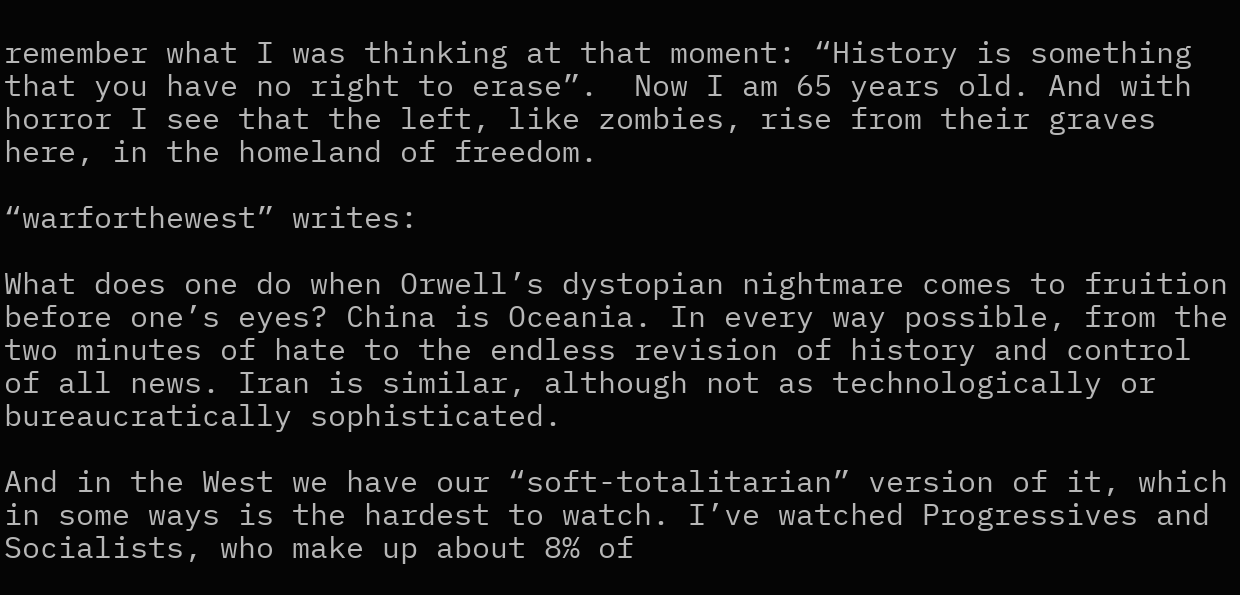remember what I was thinking at that moment: “History is something that you have no right to erase”.  Now I am 65 years old. And with horror I see that the left, like zombies, rise from their graves here, in the homeland of freedom.

“warforthewest” writes:

What does one do when Orwell’s dystopian nightmare comes to fruition before one’s eyes? China is Oceania. In every way possible, from the two minutes of hate to the endless revision of history and control of all news. Iran is similar, although not as technologically or bureaucratically sophisticated.

And in the West we have our “soft-totalitarian” version of it, which in some ways is the hardest to watch. I’ve watched Progressives and Socialists, who make up about 8% of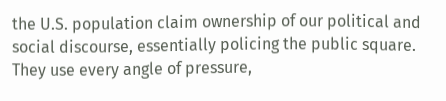the U.S. population claim ownership of our political and social discourse, essentially policing the public square. They use every angle of pressure,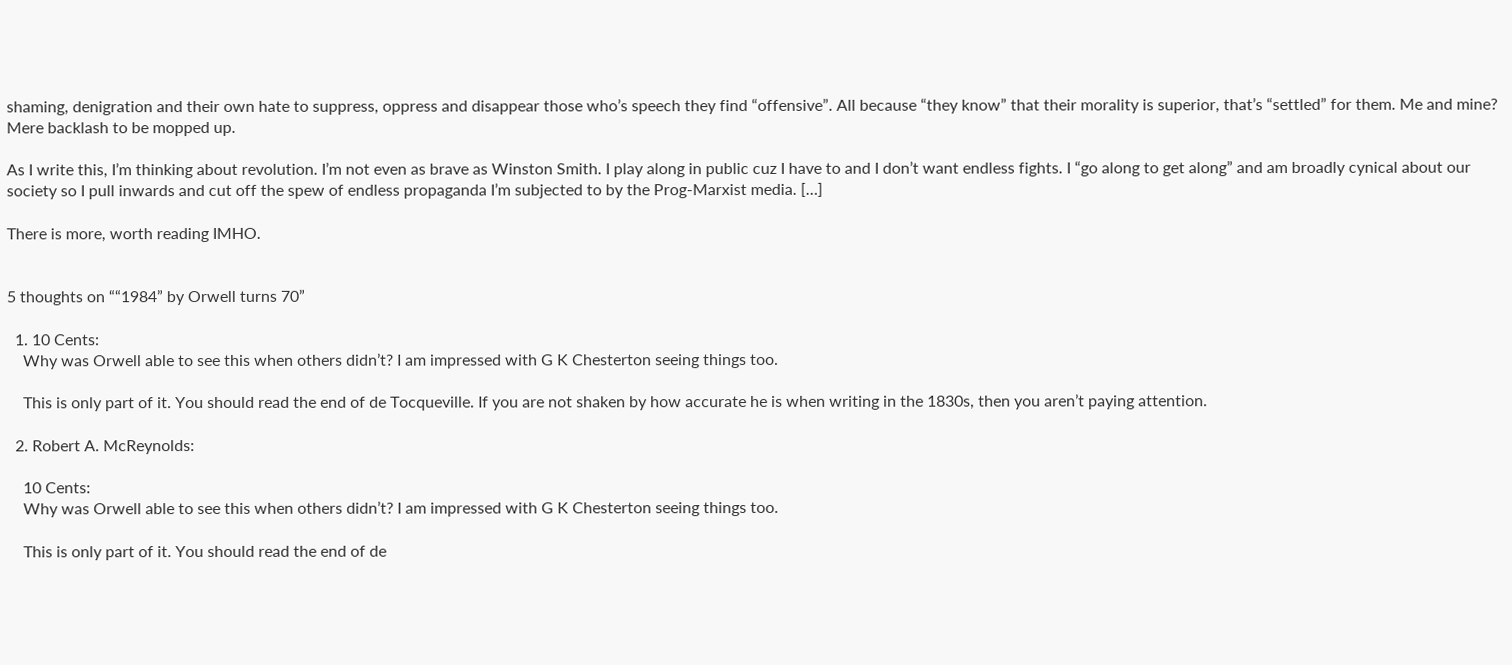shaming, denigration and their own hate to suppress, oppress and disappear those who’s speech they find “offensive”. All because “they know” that their morality is superior, that’s “settled” for them. Me and mine? Mere backlash to be mopped up.

As I write this, I’m thinking about revolution. I’m not even as brave as Winston Smith. I play along in public cuz I have to and I don’t want endless fights. I “go along to get along” and am broadly cynical about our society so I pull inwards and cut off the spew of endless propaganda I’m subjected to by the Prog-Marxist media. […]

There is more, worth reading IMHO.


5 thoughts on ““1984” by Orwell turns 70”

  1. 10 Cents:
    Why was Orwell able to see this when others didn’t? I am impressed with G K Chesterton seeing things too.

    This is only part of it. You should read the end of de Tocqueville. If you are not shaken by how accurate he is when writing in the 1830s, then you aren’t paying attention.

  2. Robert A. McReynolds:

    10 Cents:
    Why was Orwell able to see this when others didn’t? I am impressed with G K Chesterton seeing things too.

    This is only part of it. You should read the end of de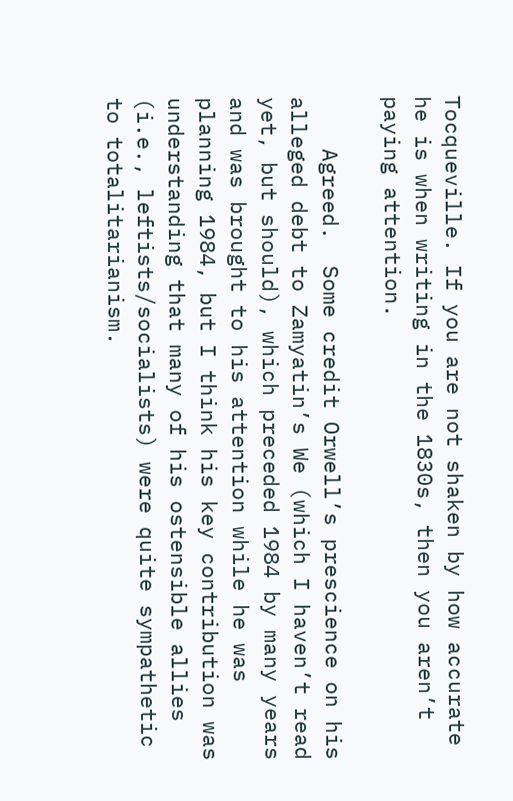Tocqueville. If you are not shaken by how accurate he is when writing in the 1830s, then you aren’t paying attention.

    Agreed.  Some credit Orwell’s prescience on his alleged debt to Zamyatin’s We (which I haven’t read yet, but should), which preceded 1984 by many years and was brought to his attention while he was planning 1984, but I think his key contribution was understanding that many of his ostensible allies (i.e., leftists/socialists) were quite sympathetic to totalitarianism.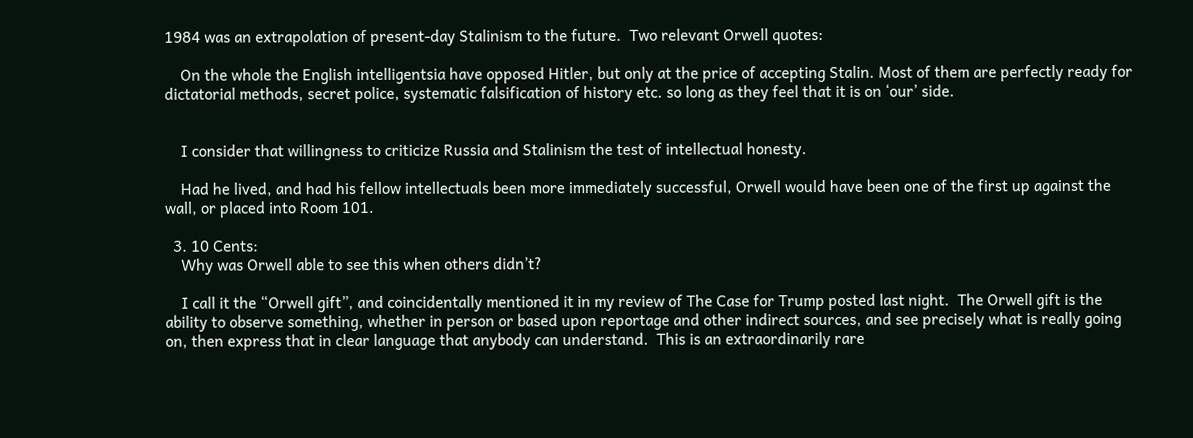1984 was an extrapolation of present-day Stalinism to the future.  Two relevant Orwell quotes:

    On the whole the English intelligentsia have opposed Hitler, but only at the price of accepting Stalin. Most of them are perfectly ready for dictatorial methods, secret police, systematic falsification of history etc. so long as they feel that it is on ‘our’ side.


    I consider that willingness to criticize Russia and Stalinism the test of intellectual honesty.

    Had he lived, and had his fellow intellectuals been more immediately successful, Orwell would have been one of the first up against the wall, or placed into Room 101.

  3. 10 Cents:
    Why was Orwell able to see this when others didn’t?

    I call it the “Orwell gift”, and coincidentally mentioned it in my review of The Case for Trump posted last night.  The Orwell gift is the ability to observe something, whether in person or based upon reportage and other indirect sources, and see precisely what is really going on, then express that in clear language that anybody can understand.  This is an extraordinarily rare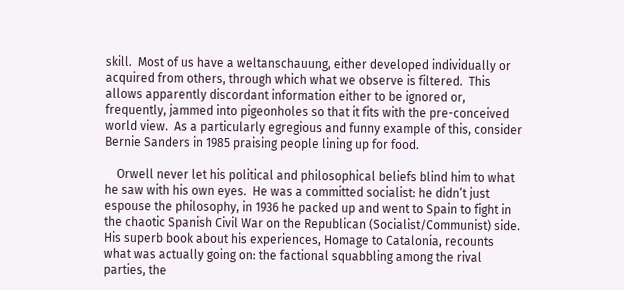skill.  Most of us have a weltanschauung, either developed individually or acquired from others, through which what we observe is filtered.  This allows apparently discordant information either to be ignored or, frequently, jammed into pigeonholes so that it fits with the pre-conceived world view.  As a particularly egregious and funny example of this, consider Bernie Sanders in 1985 praising people lining up for food.

    Orwell never let his political and philosophical beliefs blind him to what he saw with his own eyes.  He was a committed socialist: he didn’t just espouse the philosophy, in 1936 he packed up and went to Spain to fight in the chaotic Spanish Civil War on the Republican (Socialist/Communist) side.  His superb book about his experiences, Homage to Catalonia, recounts what was actually going on: the factional squabbling among the rival parties, the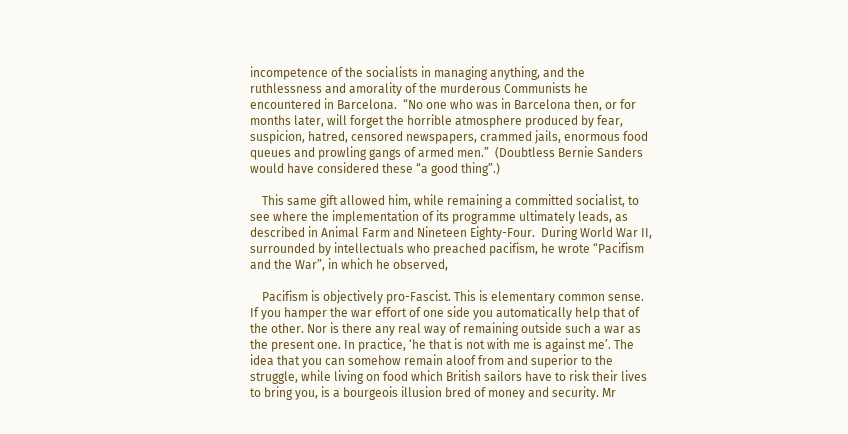incompetence of the socialists in managing anything, and the ruthlessness and amorality of the murderous Communists he encountered in Barcelona.  “No one who was in Barcelona then, or for months later, will forget the horrible atmosphere produced by fear, suspicion, hatred, censored newspapers, crammed jails, enormous food queues and prowling gangs of armed men.”  (Doubtless Bernie Sanders would have considered these “a good thing”.)

    This same gift allowed him, while remaining a committed socialist, to see where the implementation of its programme ultimately leads, as described in Animal Farm and Nineteen Eighty-Four.  During World War II, surrounded by intellectuals who preached pacifism, he wrote “Pacifism and the War”, in which he observed,

    Pacifism is objectively pro-Fascist. This is elementary common sense. If you hamper the war effort of one side you automatically help that of the other. Nor is there any real way of remaining outside such a war as the present one. In practice, ‘he that is not with me is against me’. The idea that you can somehow remain aloof from and superior to the struggle, while living on food which British sailors have to risk their lives to bring you, is a bourgeois illusion bred of money and security. Mr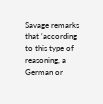Savage remarks that ‘according to this type of reasoning, a German or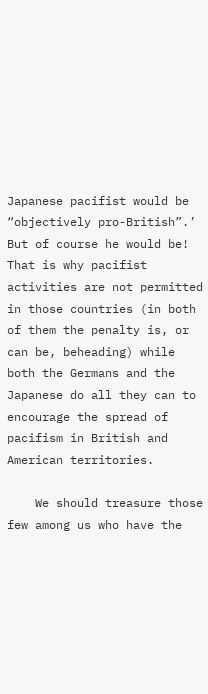Japanese pacifist would be “objectively pro-British”.’ But of course he would be! That is why pacifist activities are not permitted in those countries (in both of them the penalty is, or can be, beheading) while both the Germans and the Japanese do all they can to encourage the spread of pacifism in British and American territories.

    We should treasure those few among us who have the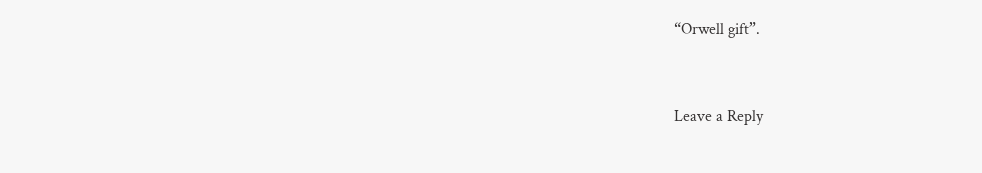“Orwell gift”.


Leave a Reply